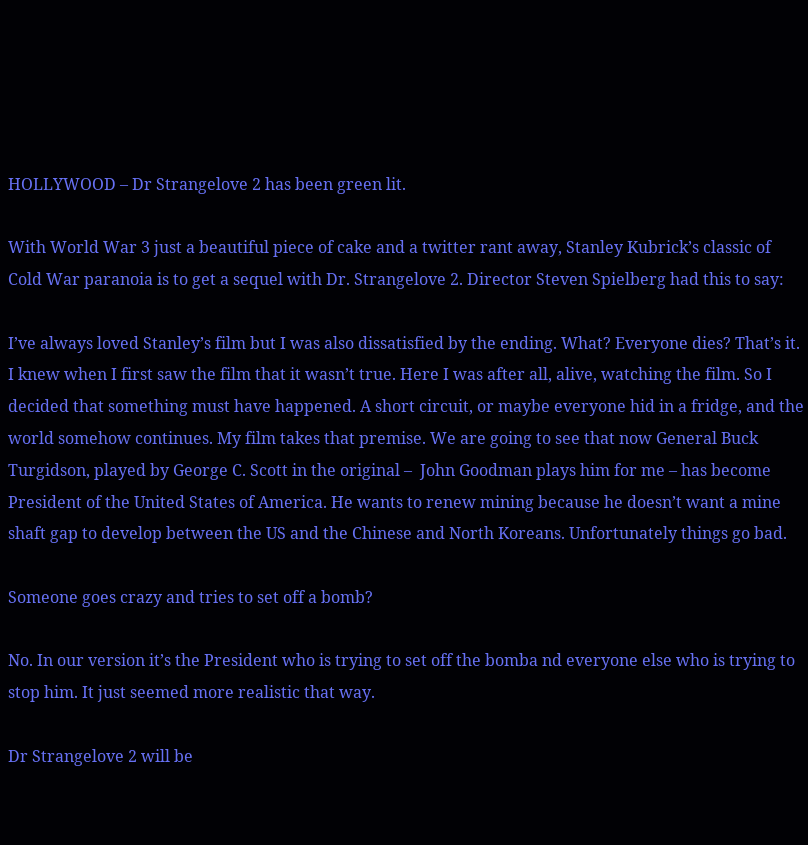HOLLYWOOD – Dr Strangelove 2 has been green lit.

With World War 3 just a beautiful piece of cake and a twitter rant away, Stanley Kubrick’s classic of Cold War paranoia is to get a sequel with Dr. Strangelove 2. Director Steven Spielberg had this to say:

I’ve always loved Stanley’s film but I was also dissatisfied by the ending. What? Everyone dies? That’s it. I knew when I first saw the film that it wasn’t true. Here I was after all, alive, watching the film. So I decided that something must have happened. A short circuit, or maybe everyone hid in a fridge, and the world somehow continues. My film takes that premise. We are going to see that now General Buck Turgidson, played by George C. Scott in the original –  John Goodman plays him for me – has become President of the United States of America. He wants to renew mining because he doesn’t want a mine shaft gap to develop between the US and the Chinese and North Koreans. Unfortunately things go bad.

Someone goes crazy and tries to set off a bomb?

No. In our version it’s the President who is trying to set off the bomba nd everyone else who is trying to stop him. It just seemed more realistic that way.

Dr Strangelove 2 will be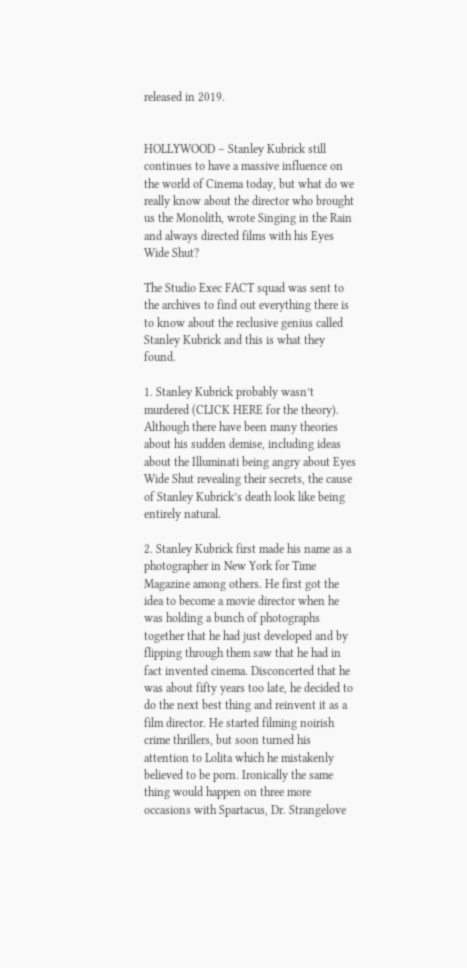released in 2019.


HOLLYWOOD – Stanley Kubrick still continues to have a massive influence on the world of Cinema today, but what do we really know about the director who brought us the Monolith, wrote Singing in the Rain and always directed films with his Eyes Wide Shut?

The Studio Exec FACT squad was sent to the archives to find out everything there is to know about the reclusive genius called Stanley Kubrick and this is what they found.

1. Stanley Kubrick probably wasn’t murdered (CLICK HERE for the theory). Although there have been many theories about his sudden demise, including ideas about the Illuminati being angry about Eyes Wide Shut revealing their secrets, the cause of Stanley Kubrick’s death look like being entirely natural.

2. Stanley Kubrick first made his name as a photographer in New York for Time Magazine among others. He first got the idea to become a movie director when he was holding a bunch of photographs together that he had just developed and by flipping through them saw that he had in fact invented cinema. Disconcerted that he was about fifty years too late, he decided to do the next best thing and reinvent it as a film director. He started filming noirish crime thrillers, but soon turned his attention to Lolita which he mistakenly believed to be porn. Ironically the same thing would happen on three more occasions with Spartacus, Dr. Strangelove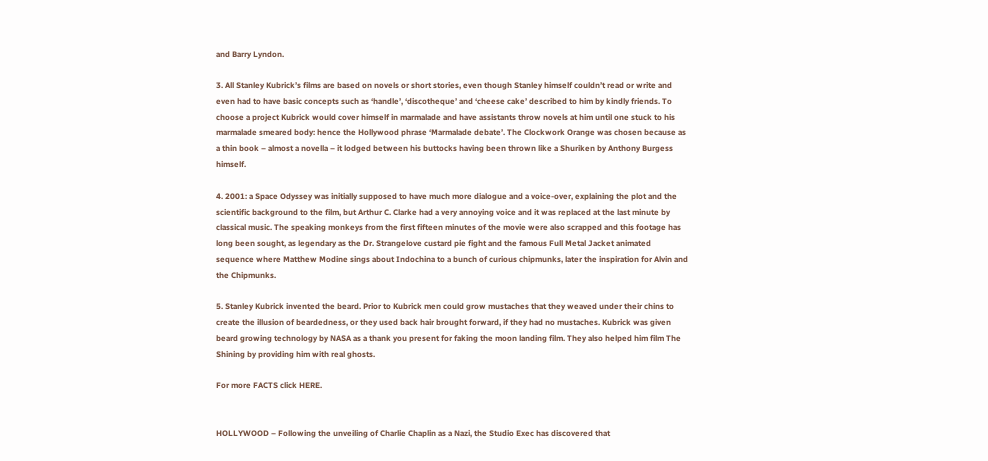and Barry Lyndon.

3. All Stanley Kubrick’s films are based on novels or short stories, even though Stanley himself couldn’t read or write and even had to have basic concepts such as ‘handle’, ‘discotheque’ and ‘cheese cake’ described to him by kindly friends. To choose a project Kubrick would cover himself in marmalade and have assistants throw novels at him until one stuck to his marmalade smeared body: hence the Hollywood phrase ‘Marmalade debate’. The Clockwork Orange was chosen because as a thin book – almost a novella – it lodged between his buttocks having been thrown like a Shuriken by Anthony Burgess himself.

4. 2001: a Space Odyssey was initially supposed to have much more dialogue and a voice-over, explaining the plot and the scientific background to the film, but Arthur C. Clarke had a very annoying voice and it was replaced at the last minute by classical music. The speaking monkeys from the first fifteen minutes of the movie were also scrapped and this footage has long been sought, as legendary as the Dr. Strangelove custard pie fight and the famous Full Metal Jacket animated sequence where Matthew Modine sings about Indochina to a bunch of curious chipmunks, later the inspiration for Alvin and the Chipmunks.

5. Stanley Kubrick invented the beard. Prior to Kubrick men could grow mustaches that they weaved under their chins to create the illusion of beardedness, or they used back hair brought forward, if they had no mustaches. Kubrick was given beard growing technology by NASA as a thank you present for faking the moon landing film. They also helped him film The Shining by providing him with real ghosts.

For more FACTS click HERE.


HOLLYWOOD – Following the unveiling of Charlie Chaplin as a Nazi, the Studio Exec has discovered that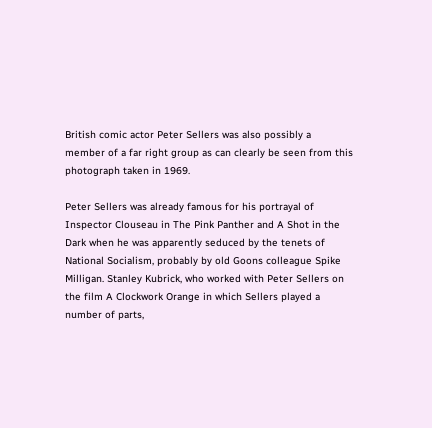British comic actor Peter Sellers was also possibly a member of a far right group as can clearly be seen from this photograph taken in 1969.

Peter Sellers was already famous for his portrayal of Inspector Clouseau in The Pink Panther and A Shot in the Dark when he was apparently seduced by the tenets of National Socialism, probably by old Goons colleague Spike Milligan. Stanley Kubrick, who worked with Peter Sellers on the film A Clockwork Orange in which Sellers played a number of parts,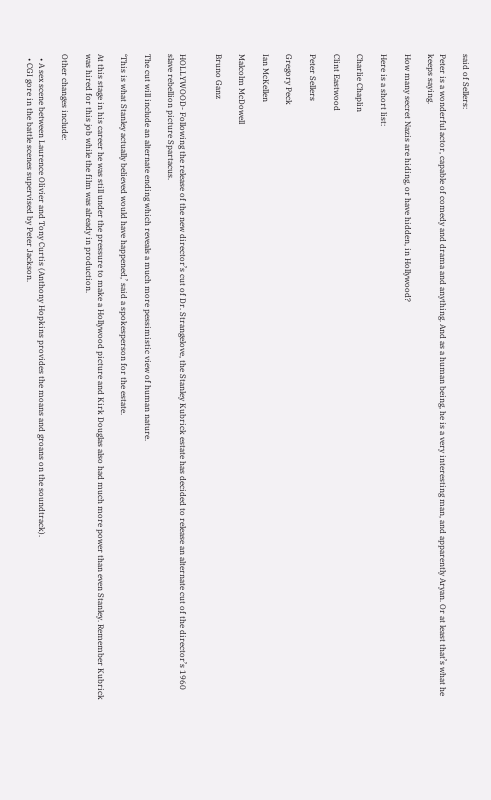said of Sellers:

Peter is a wonderful actor, capable of comedy and drama and anything. And as a human being, he is a very interesting man, and apparently Aryan. Or at least that’s what he keeps saying.

How many secret Nazis are hiding, or have hidden, in Hollywood?

Here is a short list:

Charlie Chaplin

Clint Eastwood

Peter Sellers

Gregory Peck

Ian McKellen

Malcolm McDowell

Bruno Ganz


HOLLYWOOD- Following the release of the new director’s cut of Dr. Strangelove, the Stanley Kubrick estate has decided to release an alternate cut of the director’s 1960 slave rebellion picture Spartacus.

The cut will include an alternate ending which reveals a much more pessimistic view of human nature.

‘This is what Stanley actually believed would have happened,’ said a spokesperson for the estate.

At this stage in his career he was still under the pressure to make a Hollywood picture and Kirk Douglas also had much more power than even Stanley. Remember Kubrick was hired for this job while the film was already in production.

Other changes include:

  • A sex scene between Laurence Olivier and Tony Curtis (Anthony Hopkins provides the moans and groans on the soundtrack).
  • CGI gore in the battle scenes supervised by Peter Jackson.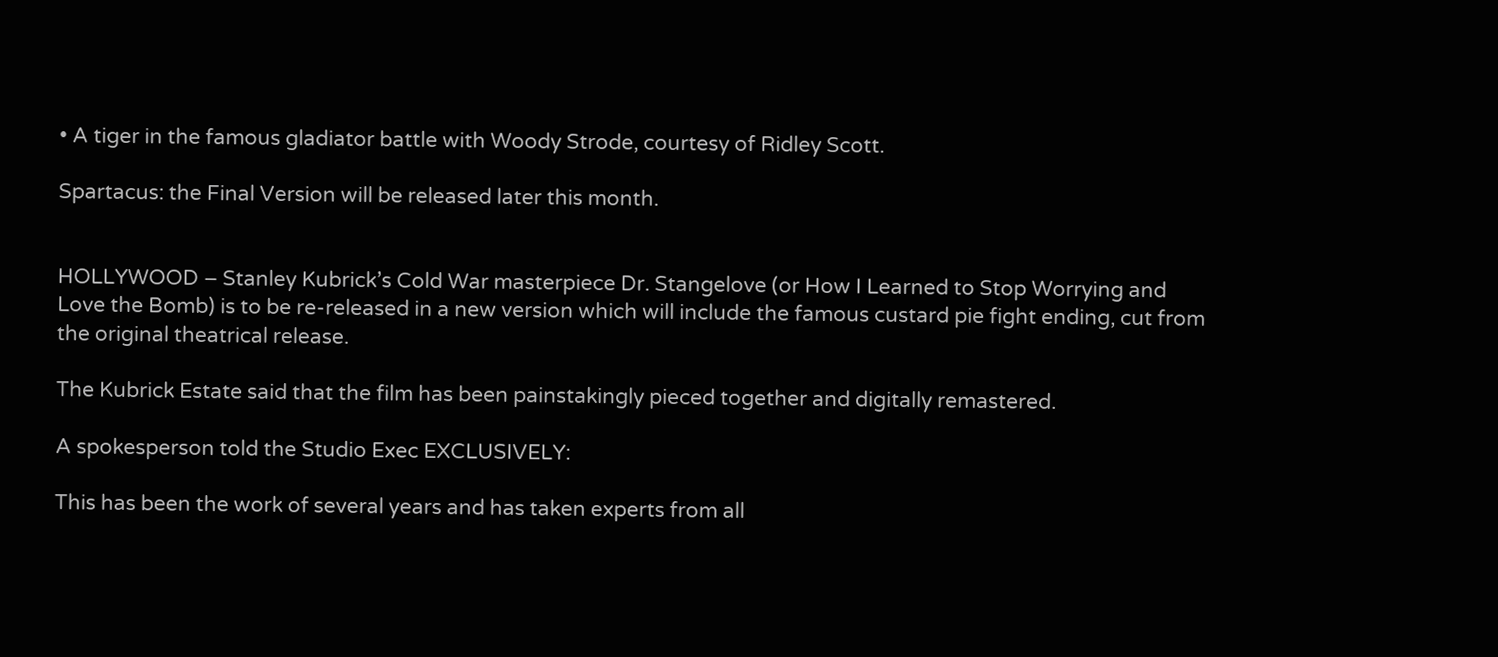• A tiger in the famous gladiator battle with Woody Strode, courtesy of Ridley Scott.

Spartacus: the Final Version will be released later this month.


HOLLYWOOD – Stanley Kubrick’s Cold War masterpiece Dr. Stangelove (or How I Learned to Stop Worrying and Love the Bomb) is to be re-released in a new version which will include the famous custard pie fight ending, cut from the original theatrical release.

The Kubrick Estate said that the film has been painstakingly pieced together and digitally remastered.

A spokesperson told the Studio Exec EXCLUSIVELY:

This has been the work of several years and has taken experts from all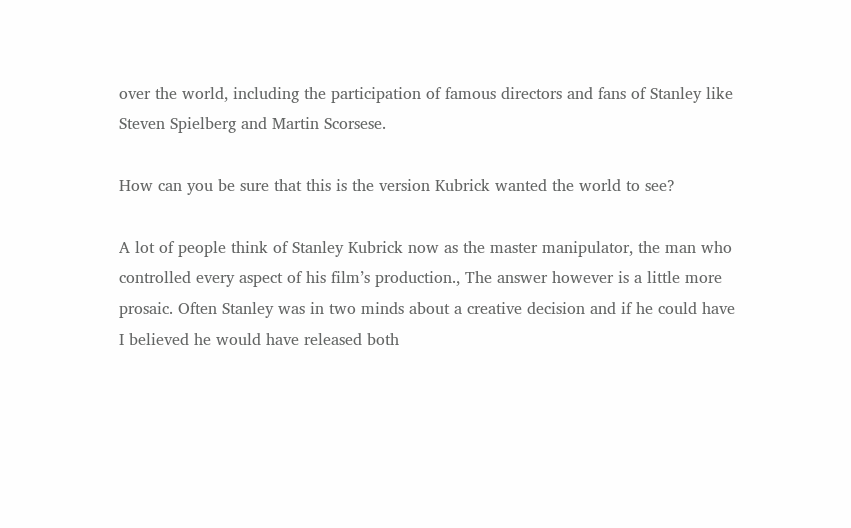over the world, including the participation of famous directors and fans of Stanley like Steven Spielberg and Martin Scorsese.

How can you be sure that this is the version Kubrick wanted the world to see?

A lot of people think of Stanley Kubrick now as the master manipulator, the man who controlled every aspect of his film’s production., The answer however is a little more prosaic. Often Stanley was in two minds about a creative decision and if he could have I believed he would have released both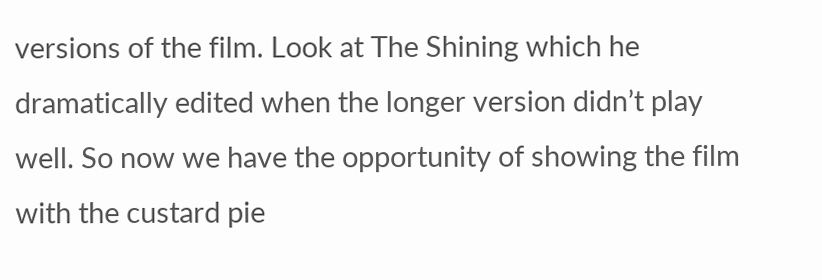versions of the film. Look at The Shining which he dramatically edited when the longer version didn’t play well. So now we have the opportunity of showing the film with the custard pie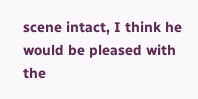scene intact, I think he would be pleased with the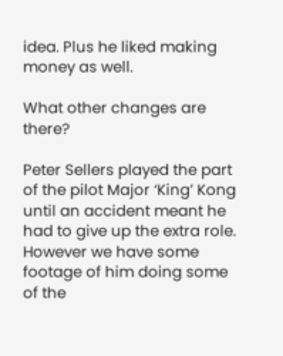idea. Plus he liked making money as well.

What other changes are there?

Peter Sellers played the part of the pilot Major ‘King’ Kong until an accident meant he had to give up the extra role. However we have some footage of him doing some of the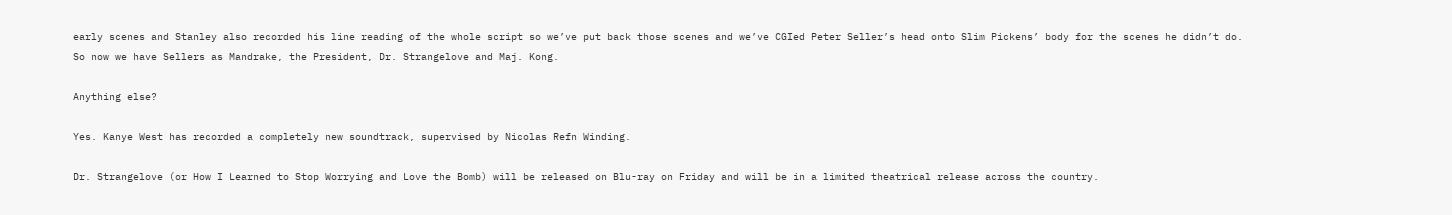early scenes and Stanley also recorded his line reading of the whole script so we’ve put back those scenes and we’ve CGIed Peter Seller’s head onto Slim Pickens’ body for the scenes he didn’t do. So now we have Sellers as Mandrake, the President, Dr. Strangelove and Maj. Kong.

Anything else?

Yes. Kanye West has recorded a completely new soundtrack, supervised by Nicolas Refn Winding.

Dr. Strangelove (or How I Learned to Stop Worrying and Love the Bomb) will be released on Blu-ray on Friday and will be in a limited theatrical release across the country.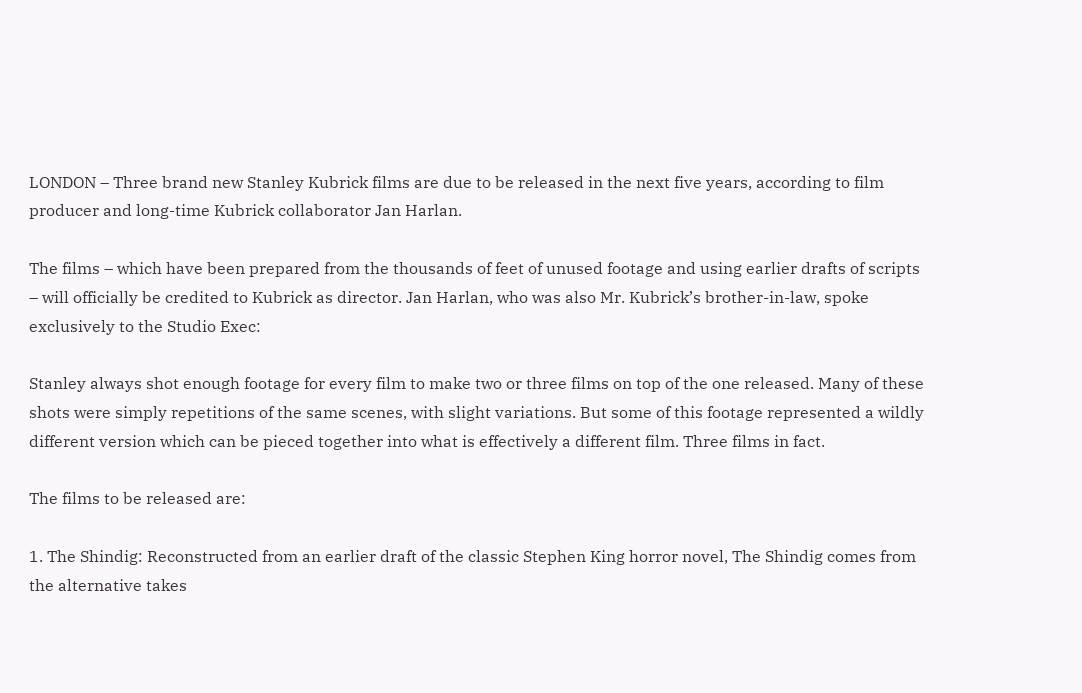LONDON – Three brand new Stanley Kubrick films are due to be released in the next five years, according to film producer and long-time Kubrick collaborator Jan Harlan.

The films – which have been prepared from the thousands of feet of unused footage and using earlier drafts of scripts – will officially be credited to Kubrick as director. Jan Harlan, who was also Mr. Kubrick’s brother-in-law, spoke exclusively to the Studio Exec:

Stanley always shot enough footage for every film to make two or three films on top of the one released. Many of these shots were simply repetitions of the same scenes, with slight variations. But some of this footage represented a wildly different version which can be pieced together into what is effectively a different film. Three films in fact.

The films to be released are:

1. The Shindig: Reconstructed from an earlier draft of the classic Stephen King horror novel, The Shindig comes from the alternative takes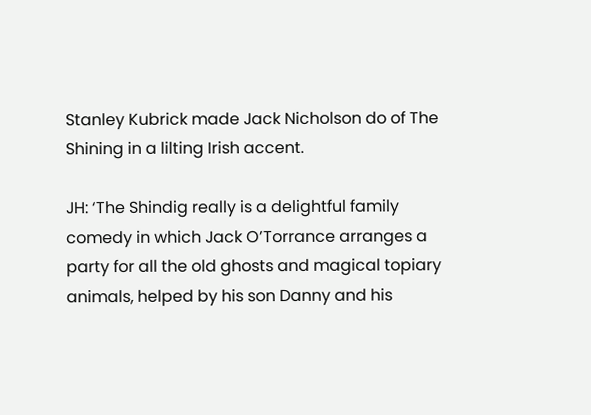Stanley Kubrick made Jack Nicholson do of The Shining in a lilting Irish accent.

JH: ‘The Shindig really is a delightful family comedy in which Jack O’Torrance arranges a party for all the old ghosts and magical topiary animals, helped by his son Danny and his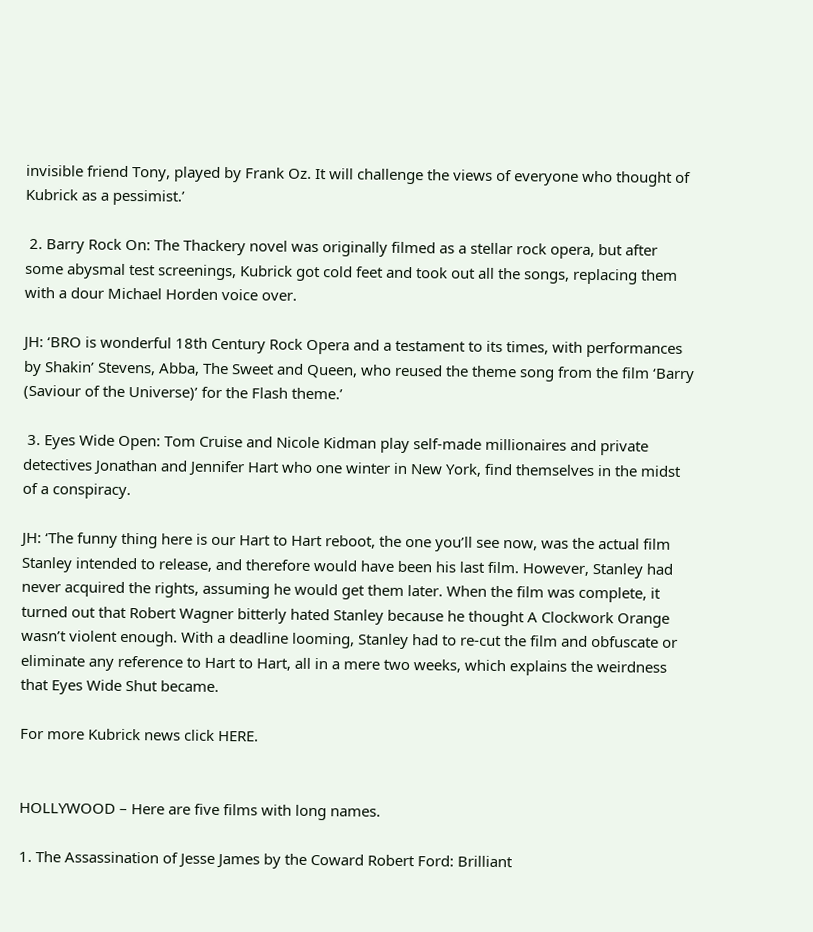invisible friend Tony, played by Frank Oz. It will challenge the views of everyone who thought of Kubrick as a pessimist.’

 2. Barry Rock On: The Thackery novel was originally filmed as a stellar rock opera, but after some abysmal test screenings, Kubrick got cold feet and took out all the songs, replacing them with a dour Michael Horden voice over.

JH: ‘BRO is wonderful 18th Century Rock Opera and a testament to its times, with performances by Shakin’ Stevens, Abba, The Sweet and Queen, who reused the theme song from the film ‘Barry (Saviour of the Universe)’ for the Flash theme.’

 3. Eyes Wide Open: Tom Cruise and Nicole Kidman play self-made millionaires and private detectives Jonathan and Jennifer Hart who one winter in New York, find themselves in the midst of a conspiracy.

JH: ‘The funny thing here is our Hart to Hart reboot, the one you’ll see now, was the actual film Stanley intended to release, and therefore would have been his last film. However, Stanley had never acquired the rights, assuming he would get them later. When the film was complete, it turned out that Robert Wagner bitterly hated Stanley because he thought A Clockwork Orange wasn’t violent enough. With a deadline looming, Stanley had to re-cut the film and obfuscate or eliminate any reference to Hart to Hart, all in a mere two weeks, which explains the weirdness that Eyes Wide Shut became.

For more Kubrick news click HERE.


HOLLYWOOD – Here are five films with long names.

1. The Assassination of Jesse James by the Coward Robert Ford: Brilliant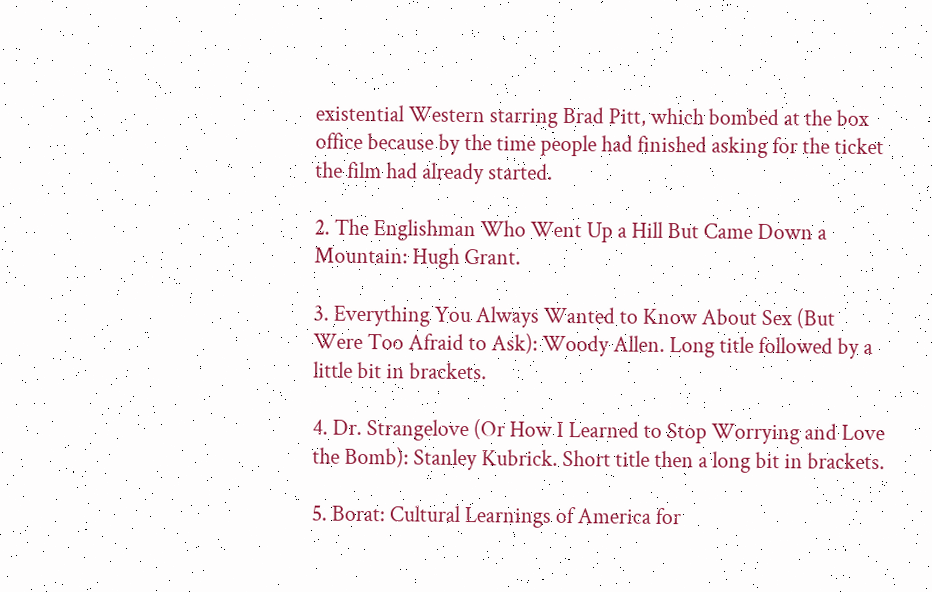existential Western starring Brad Pitt, which bombed at the box office because by the time people had finished asking for the ticket the film had already started.

2. The Englishman Who Went Up a Hill But Came Down a Mountain: Hugh Grant.

3. Everything You Always Wanted to Know About Sex (But Were Too Afraid to Ask): Woody Allen. Long title followed by a little bit in brackets.

4. Dr. Strangelove (Or How I Learned to Stop Worrying and Love the Bomb): Stanley Kubrick. Short title then a long bit in brackets.

5. Borat: Cultural Learnings of America for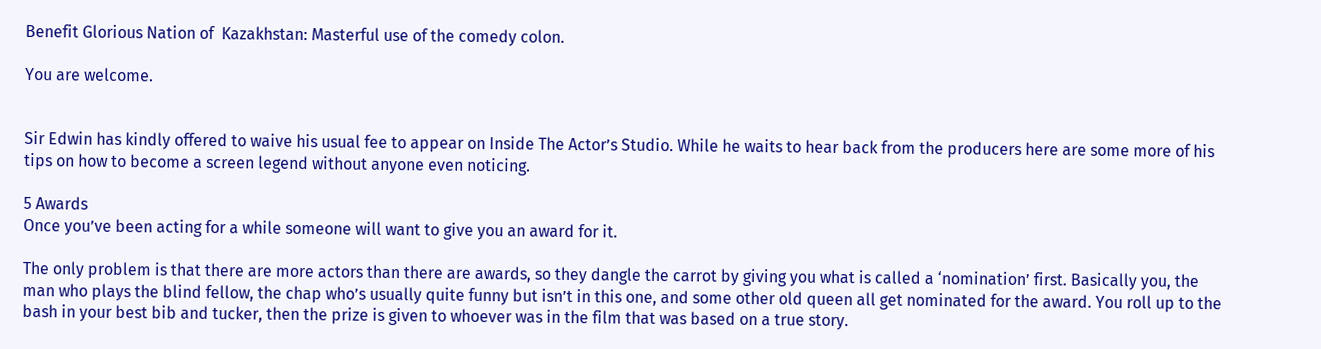Benefit Glorious Nation of  Kazakhstan: Masterful use of the comedy colon.

You are welcome.


Sir Edwin has kindly offered to waive his usual fee to appear on Inside The Actor’s Studio. While he waits to hear back from the producers here are some more of his tips on how to become a screen legend without anyone even noticing.

5 Awards
Once you’ve been acting for a while someone will want to give you an award for it.

The only problem is that there are more actors than there are awards, so they dangle the carrot by giving you what is called a ‘nomination’ first. Basically you, the man who plays the blind fellow, the chap who’s usually quite funny but isn’t in this one, and some other old queen all get nominated for the award. You roll up to the bash in your best bib and tucker, then the prize is given to whoever was in the film that was based on a true story.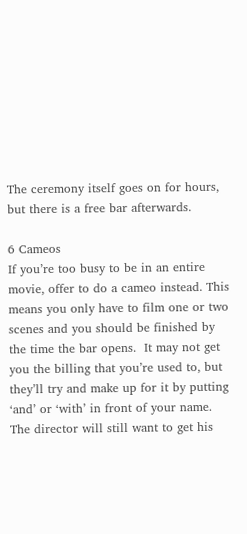The ceremony itself goes on for hours, but there is a free bar afterwards.

6 Cameos
If you’re too busy to be in an entire movie, offer to do a cameo instead. This means you only have to film one or two scenes and you should be finished by the time the bar opens.  It may not get you the billing that you’re used to, but they’ll try and make up for it by putting ‘and’ or ‘with’ in front of your name. The director will still want to get his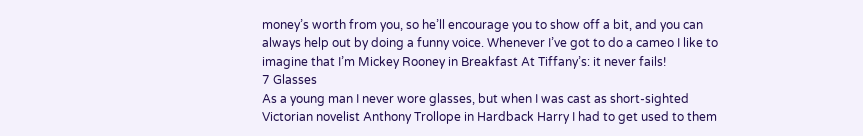money’s worth from you, so he’ll encourage you to show off a bit, and you can always help out by doing a funny voice. Whenever I’ve got to do a cameo I like to imagine that I’m Mickey Rooney in Breakfast At Tiffany’s: it never fails!
7 Glasses
As a young man I never wore glasses, but when I was cast as short-sighted Victorian novelist Anthony Trollope in Hardback Harry I had to get used to them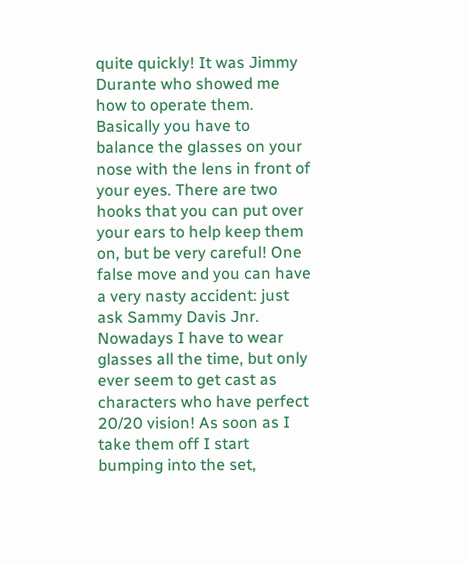quite quickly! It was Jimmy Durante who showed me how to operate them.
Basically you have to balance the glasses on your nose with the lens in front of your eyes. There are two hooks that you can put over your ears to help keep them on, but be very careful! One false move and you can have a very nasty accident: just ask Sammy Davis Jnr. Nowadays I have to wear glasses all the time, but only ever seem to get cast as characters who have perfect 20/20 vision! As soon as I take them off I start bumping into the set,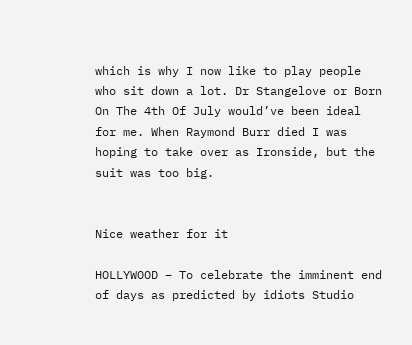which is why I now like to play people who sit down a lot. Dr Stangelove or Born On The 4th Of July would’ve been ideal for me. When Raymond Burr died I was hoping to take over as Ironside, but the suit was too big.


Nice weather for it

HOLLYWOOD – To celebrate the imminent end of days as predicted by idiots Studio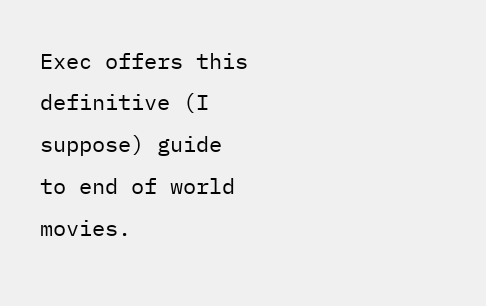Exec offers this definitive (I suppose) guide to end of world movies.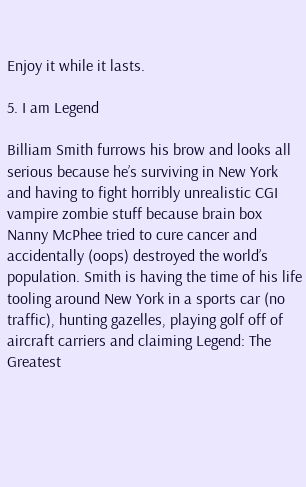Enjoy it while it lasts.

5. I am Legend

Billiam Smith furrows his brow and looks all serious because he’s surviving in New York and having to fight horribly unrealistic CGI vampire zombie stuff because brain box Nanny McPhee tried to cure cancer and accidentally (oops) destroyed the world’s population. Smith is having the time of his life tooling around New York in a sports car (no traffic), hunting gazelles, playing golf off of aircraft carriers and claiming Legend: The Greatest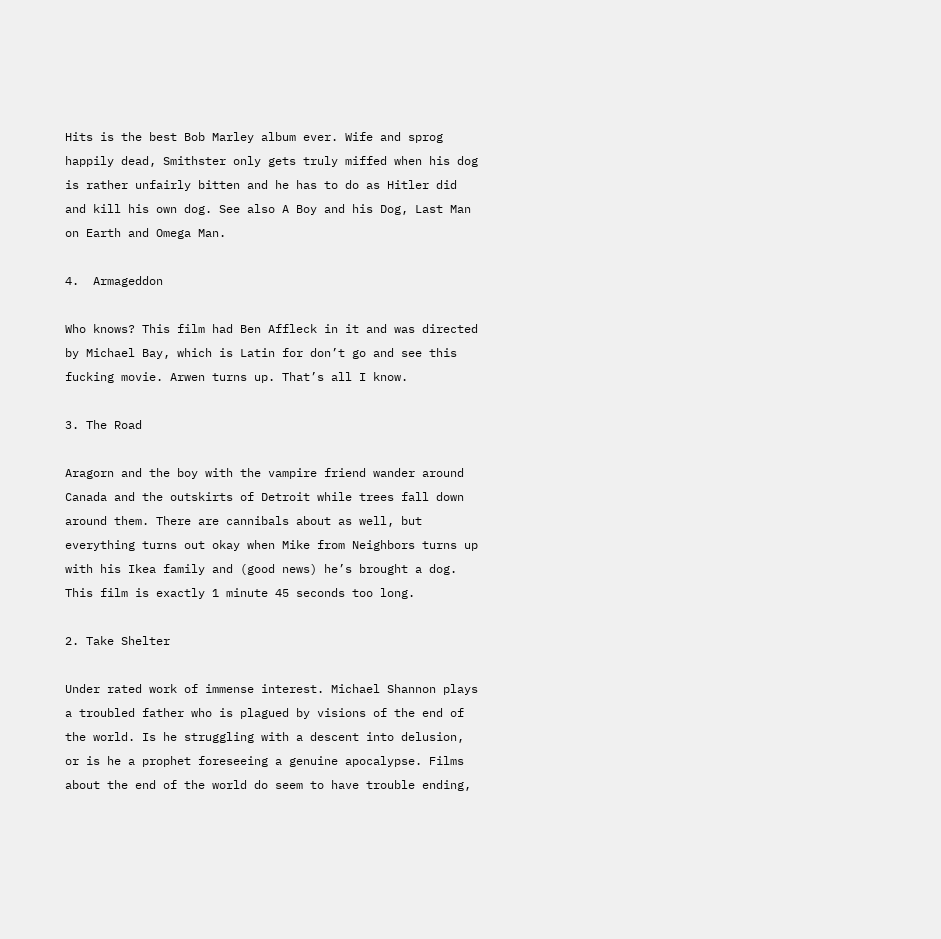Hits is the best Bob Marley album ever. Wife and sprog happily dead, Smithster only gets truly miffed when his dog is rather unfairly bitten and he has to do as Hitler did and kill his own dog. See also A Boy and his Dog, Last Man on Earth and Omega Man.

4.  Armageddon

Who knows? This film had Ben Affleck in it and was directed by Michael Bay, which is Latin for don’t go and see this fucking movie. Arwen turns up. That’s all I know.

3. The Road

Aragorn and the boy with the vampire friend wander around Canada and the outskirts of Detroit while trees fall down around them. There are cannibals about as well, but everything turns out okay when Mike from Neighbors turns up with his Ikea family and (good news) he’s brought a dog. This film is exactly 1 minute 45 seconds too long.

2. Take Shelter

Under rated work of immense interest. Michael Shannon plays a troubled father who is plagued by visions of the end of the world. Is he struggling with a descent into delusion, or is he a prophet foreseeing a genuine apocalypse. Films about the end of the world do seem to have trouble ending,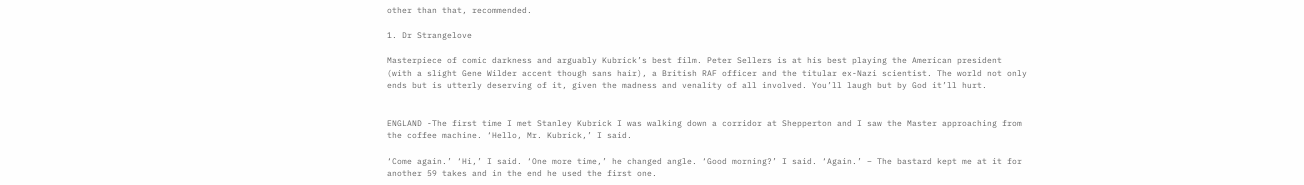other than that, recommended.

1. Dr Strangelove

Masterpiece of comic darkness and arguably Kubrick’s best film. Peter Sellers is at his best playing the American president (with a slight Gene Wilder accent though sans hair), a British RAF officer and the titular ex-Nazi scientist. The world not only ends but is utterly deserving of it, given the madness and venality of all involved. You’ll laugh but by God it’ll hurt.


ENGLAND -The first time I met Stanley Kubrick I was walking down a corridor at Shepperton and I saw the Master approaching from the coffee machine. ‘Hello, Mr. Kubrick,’ I said.

‘Come again.’ ‘Hi,’ I said. ‘One more time,’ he changed angle. ‘Good morning?’ I said. ‘Again.’ – The bastard kept me at it for another 59 takes and in the end he used the first one.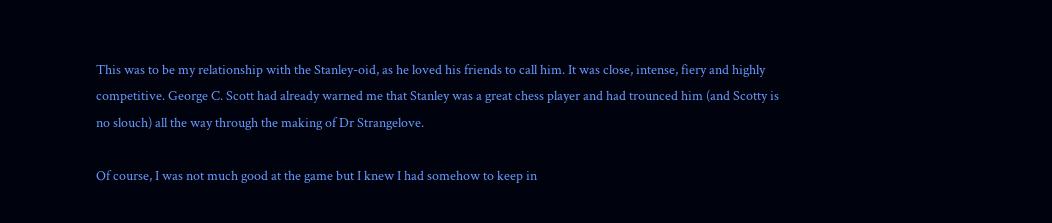This was to be my relationship with the Stanley-oid, as he loved his friends to call him. It was close, intense, fiery and highly competitive. George C. Scott had already warned me that Stanley was a great chess player and had trounced him (and Scotty is no slouch) all the way through the making of Dr Strangelove.

Of course, I was not much good at the game but I knew I had somehow to keep in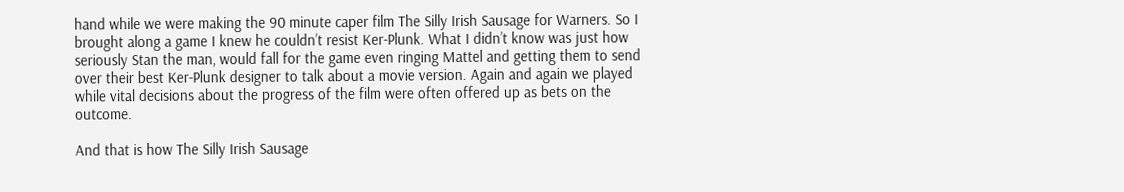hand while we were making the 90 minute caper film The Silly Irish Sausage for Warners. So I brought along a game I knew he couldn’t resist Ker-Plunk. What I didn’t know was just how seriously Stan the man, would fall for the game even ringing Mattel and getting them to send over their best Ker-Plunk designer to talk about a movie version. Again and again we played while vital decisions about the progress of the film were often offered up as bets on the outcome.

And that is how The Silly Irish Sausage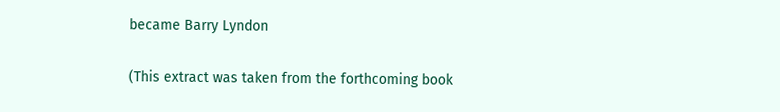became Barry Lyndon

(This extract was taken from the forthcoming book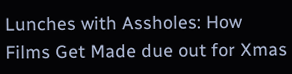Lunches with Assholes: How Films Get Made due out for Xmas